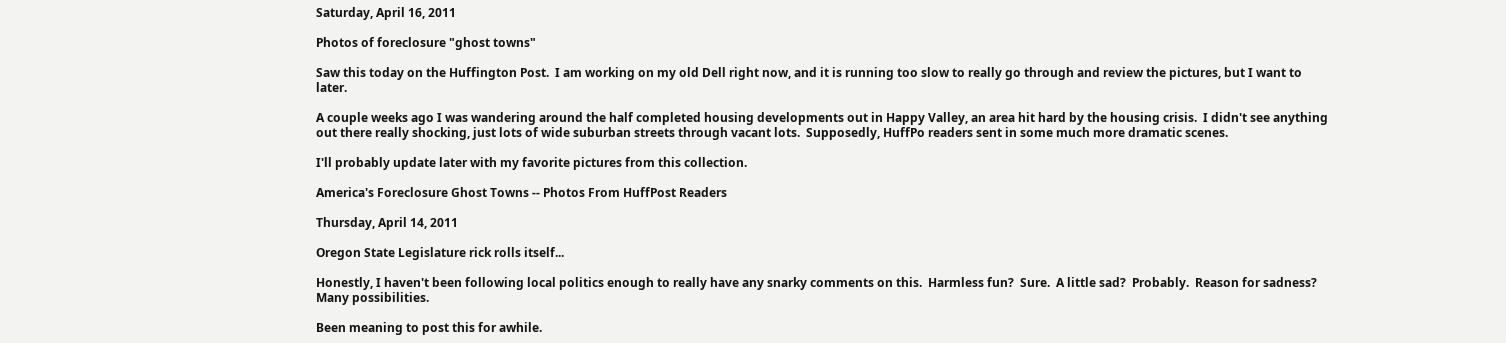Saturday, April 16, 2011

Photos of foreclosure "ghost towns"

Saw this today on the Huffington Post.  I am working on my old Dell right now, and it is running too slow to really go through and review the pictures, but I want to later.

A couple weeks ago I was wandering around the half completed housing developments out in Happy Valley, an area hit hard by the housing crisis.  I didn't see anything out there really shocking, just lots of wide suburban streets through vacant lots.  Supposedly, HuffPo readers sent in some much more dramatic scenes.

I'll probably update later with my favorite pictures from this collection.

America's Foreclosure Ghost Towns -- Photos From HuffPost Readers

Thursday, April 14, 2011

Oregon State Legislature rick rolls itself...

Honestly, I haven't been following local politics enough to really have any snarky comments on this.  Harmless fun?  Sure.  A little sad?  Probably.  Reason for sadness? Many possibilities.

Been meaning to post this for awhile.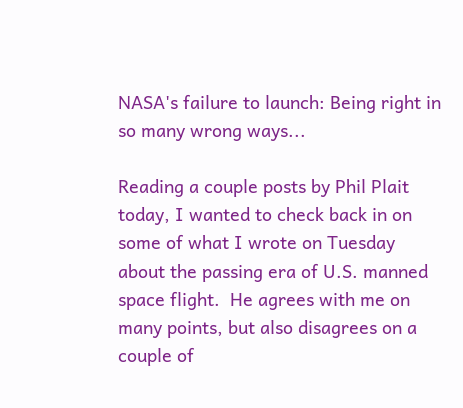NASA's failure to launch: Being right in so many wrong ways...

Reading a couple posts by Phil Plait today, I wanted to check back in on some of what I wrote on Tuesday about the passing era of U.S. manned space flight.  He agrees with me on many points, but also disagrees on a couple of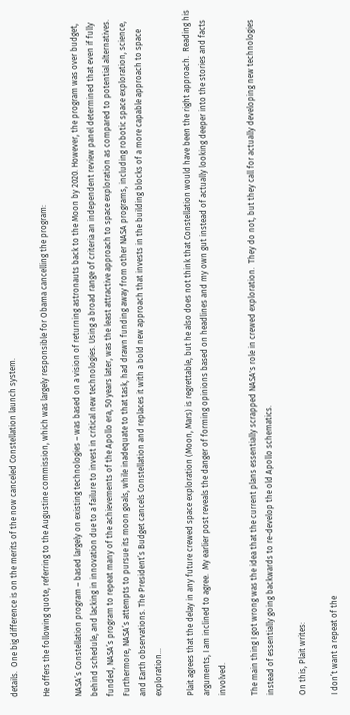details.  One big difference is on the merits of the now canceled Constellation launch system.

He offers the following quote, referring to the Augustine commission, which was largely responsible for Obama cancelling the program:

NASA’s Constellation program – based largely on existing technologies – was based on a vision of returning astronauts back to the Moon by 2020. However, the program was over budget, behind schedule, and lacking in innovation due to a failure to invest in critical new technologies. Using a broad range of criteria an independent review panel determined that even if fully funded, NASA’s program to repeat many of the achievements of the Apollo era, 50 years later, was the least attractive approach to space exploration as compared to potential alternatives. Furthermore, NASA’s attempts to pursue its moon goals, while inadequate to that task, had drawn funding away from other NASA programs, including robotic space exploration, science, and Earth observations. The President’s Budget cancels Constellation and replaces it with a bold new approach that invests in the building blocks of a more capable approach to space exploration…

Plait agrees that the delay in any future crewed space exploration (Moon, Mars) is regrettable, but he also does not think that Constellation would have been the right approach.  Reading his arguments, I am inclined to agree.  My earlier post reveals the danger of forming opinions based on headlines and my own gut instead of actually looking deeper into the stories and facts involved.

The main thing I got wrong was the idea that the current plans essentially scrapped NASA's role in crewed exploration.  They do not, but they call for actually developing new technologies instead of essentially going backwards to re-develop the old Apollo schematics.

On this, Plait writes:

I don’t want a repeat of the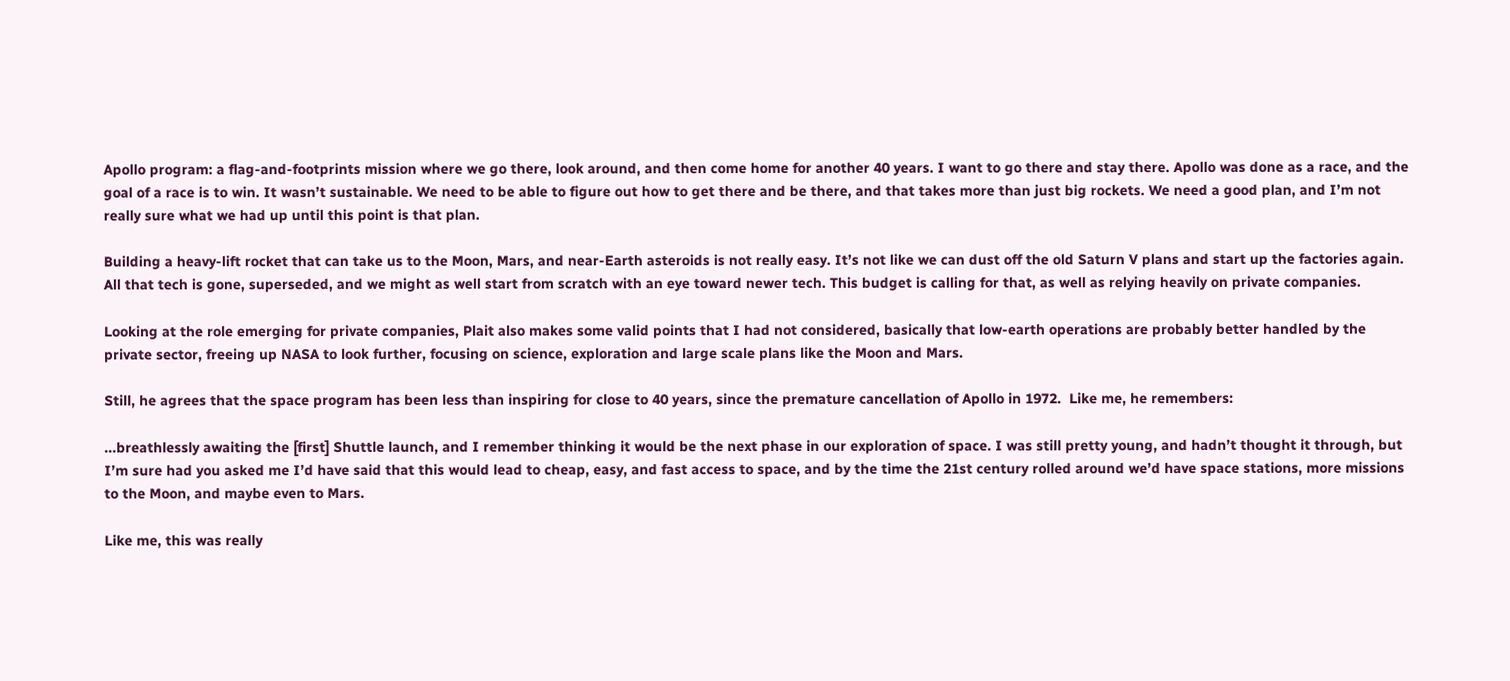Apollo program: a flag-and-footprints mission where we go there, look around, and then come home for another 40 years. I want to go there and stay there. Apollo was done as a race, and the goal of a race is to win. It wasn’t sustainable. We need to be able to figure out how to get there and be there, and that takes more than just big rockets. We need a good plan, and I’m not really sure what we had up until this point is that plan.

Building a heavy-lift rocket that can take us to the Moon, Mars, and near-Earth asteroids is not really easy. It’s not like we can dust off the old Saturn V plans and start up the factories again. All that tech is gone, superseded, and we might as well start from scratch with an eye toward newer tech. This budget is calling for that, as well as relying heavily on private companies.

Looking at the role emerging for private companies, Plait also makes some valid points that I had not considered, basically that low-earth operations are probably better handled by the private sector, freeing up NASA to look further, focusing on science, exploration and large scale plans like the Moon and Mars.

Still, he agrees that the space program has been less than inspiring for close to 40 years, since the premature cancellation of Apollo in 1972.  Like me, he remembers:

...breathlessly awaiting the [first] Shuttle launch, and I remember thinking it would be the next phase in our exploration of space. I was still pretty young, and hadn’t thought it through, but I’m sure had you asked me I’d have said that this would lead to cheap, easy, and fast access to space, and by the time the 21st century rolled around we’d have space stations, more missions to the Moon, and maybe even to Mars.

Like me, this was really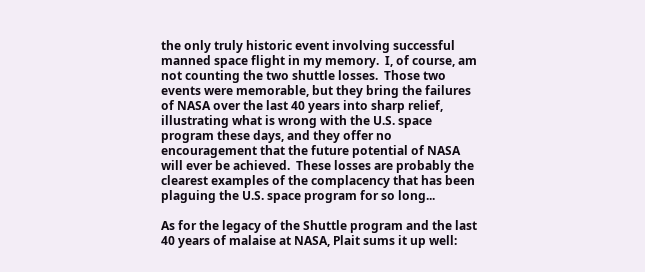the only truly historic event involving successful manned space flight in my memory.  I, of course, am not counting the two shuttle losses.  Those two events were memorable, but they bring the failures of NASA over the last 40 years into sharp relief, illustrating what is wrong with the U.S. space program these days, and they offer no encouragement that the future potential of NASA will ever be achieved.  These losses are probably the clearest examples of the complacency that has been plaguing the U.S. space program for so long...

As for the legacy of the Shuttle program and the last 40 years of malaise at NASA, Plait sums it up well: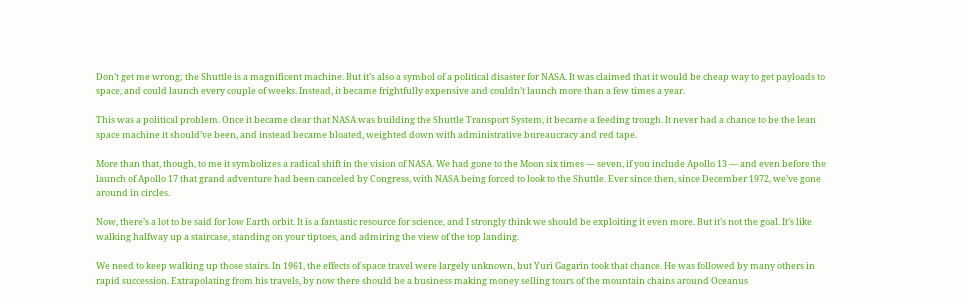Don’t get me wrong; the Shuttle is a magnificent machine. But it’s also a symbol of a political disaster for NASA. It was claimed that it would be cheap way to get payloads to space, and could launch every couple of weeks. Instead, it became frightfully expensive and couldn’t launch more than a few times a year.

This was a political problem. Once it became clear that NASA was building the Shuttle Transport System, it became a feeding trough. It never had a chance to be the lean space machine it should’ve been, and instead became bloated, weighted down with administrative bureaucracy and red tape.

More than that, though, to me it symbolizes a radical shift in the vision of NASA. We had gone to the Moon six times — seven, if you include Apollo 13 — and even before the launch of Apollo 17 that grand adventure had been canceled by Congress, with NASA being forced to look to the Shuttle. Ever since then, since December 1972, we’ve gone around in circles.

Now, there’s a lot to be said for low Earth orbit. It is a fantastic resource for science, and I strongly think we should be exploiting it even more. But it’s not the goal. It’s like walking halfway up a staircase, standing on your tiptoes, and admiring the view of the top landing.

We need to keep walking up those stairs. In 1961, the effects of space travel were largely unknown, but Yuri Gagarin took that chance. He was followed by many others in rapid succession. Extrapolating from his travels, by now there should be a business making money selling tours of the mountain chains around Oceanus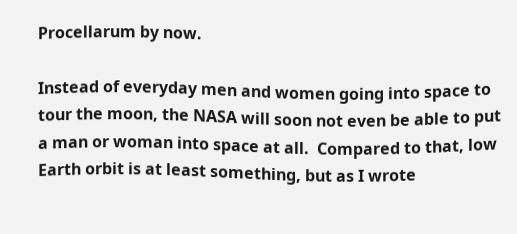Procellarum by now.

Instead of everyday men and women going into space to tour the moon, the NASA will soon not even be able to put a man or woman into space at all.  Compared to that, low Earth orbit is at least something, but as I wrote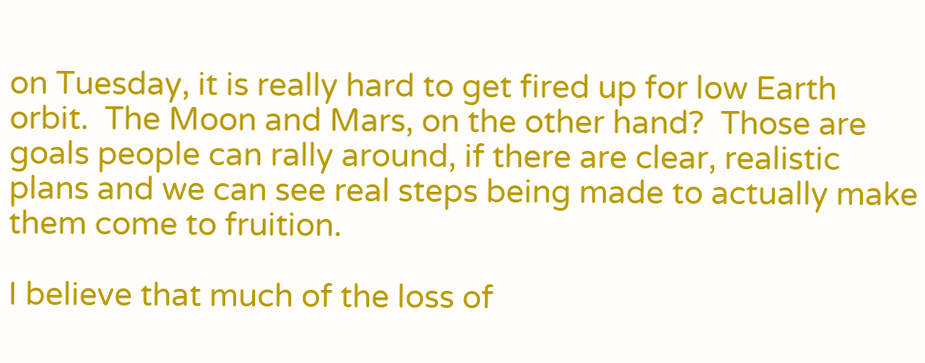on Tuesday, it is really hard to get fired up for low Earth orbit.  The Moon and Mars, on the other hand?  Those are goals people can rally around, if there are clear, realistic plans and we can see real steps being made to actually make them come to fruition.

I believe that much of the loss of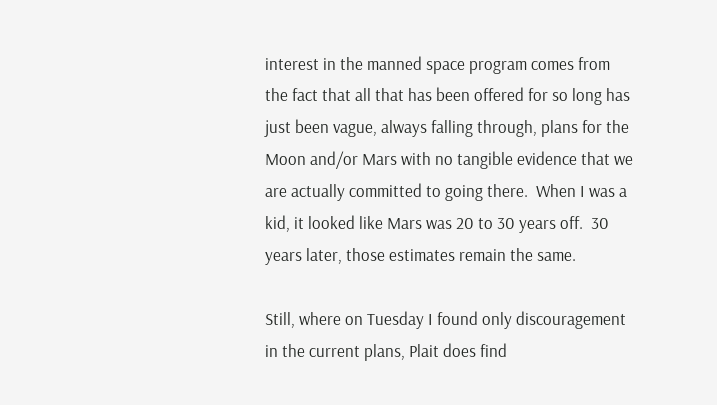interest in the manned space program comes from the fact that all that has been offered for so long has just been vague, always falling through, plans for the Moon and/or Mars with no tangible evidence that we are actually committed to going there.  When I was a kid, it looked like Mars was 20 to 30 years off.  30 years later, those estimates remain the same.

Still, where on Tuesday I found only discouragement in the current plans, Plait does find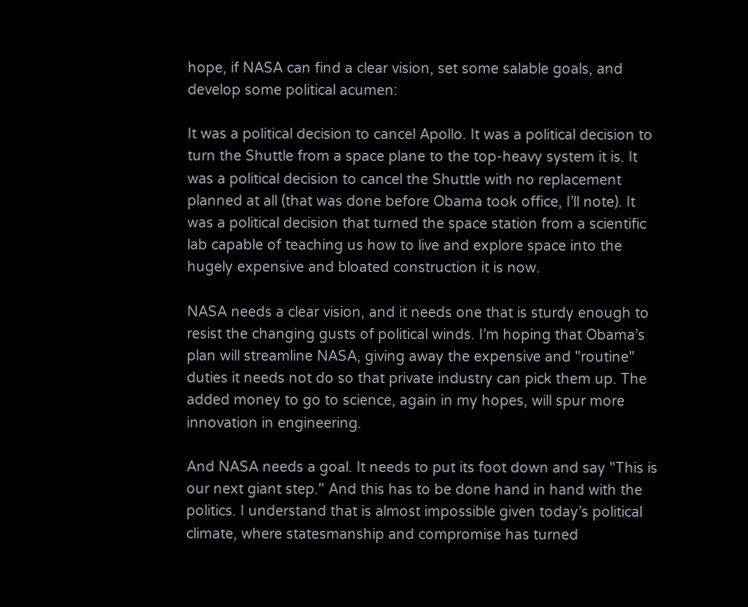hope, if NASA can find a clear vision, set some salable goals, and develop some political acumen:

It was a political decision to cancel Apollo. It was a political decision to turn the Shuttle from a space plane to the top-heavy system it is. It was a political decision to cancel the Shuttle with no replacement planned at all (that was done before Obama took office, I’ll note). It was a political decision that turned the space station from a scientific lab capable of teaching us how to live and explore space into the hugely expensive and bloated construction it is now.

NASA needs a clear vision, and it needs one that is sturdy enough to resist the changing gusts of political winds. I’m hoping that Obama’s plan will streamline NASA, giving away the expensive and "routine" duties it needs not do so that private industry can pick them up. The added money to go to science, again in my hopes, will spur more innovation in engineering.

And NASA needs a goal. It needs to put its foot down and say "This is our next giant step." And this has to be done hand in hand with the politics. I understand that is almost impossible given today’s political climate, where statesmanship and compromise has turned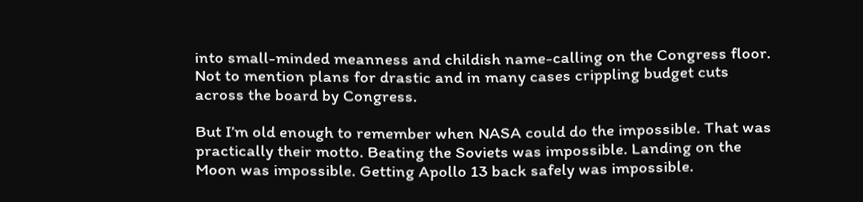into small-minded meanness and childish name-calling on the Congress floor. Not to mention plans for drastic and in many cases crippling budget cuts across the board by Congress.

But I’m old enough to remember when NASA could do the impossible. That was practically their motto. Beating the Soviets was impossible. Landing on the Moon was impossible. Getting Apollo 13 back safely was impossible.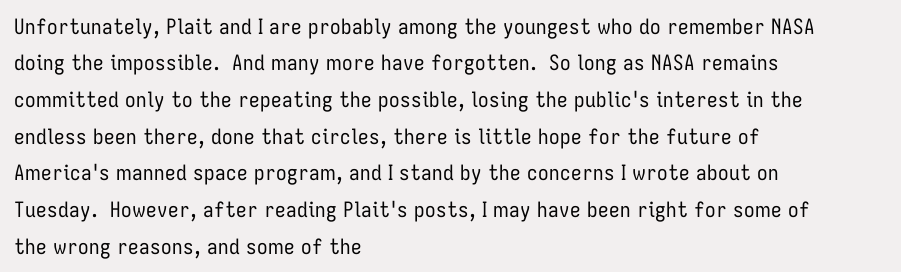Unfortunately, Plait and I are probably among the youngest who do remember NASA doing the impossible.  And many more have forgotten.  So long as NASA remains committed only to the repeating the possible, losing the public's interest in the endless been there, done that circles, there is little hope for the future of America's manned space program, and I stand by the concerns I wrote about on Tuesday.  However, after reading Plait's posts, I may have been right for some of the wrong reasons, and some of the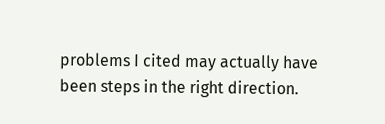problems I cited may actually have been steps in the right direction.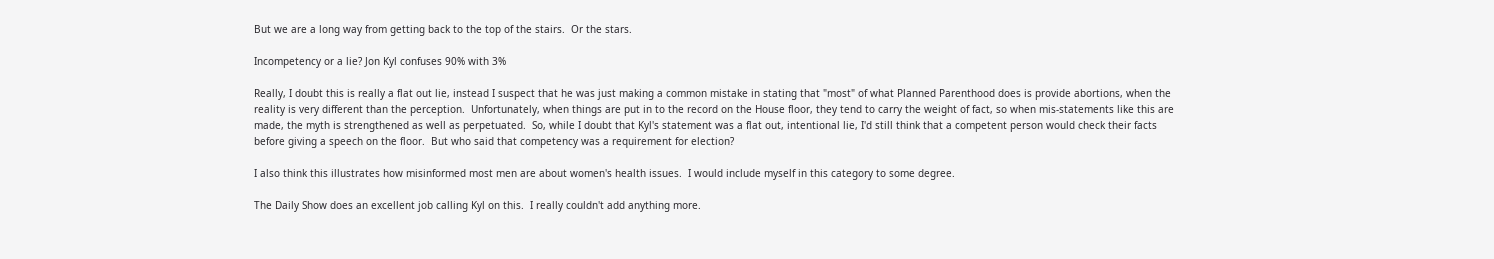But we are a long way from getting back to the top of the stairs.  Or the stars.

Incompetency or a lie? Jon Kyl confuses 90% with 3%

Really, I doubt this is really a flat out lie, instead I suspect that he was just making a common mistake in stating that "most" of what Planned Parenthood does is provide abortions, when the reality is very different than the perception.  Unfortunately, when things are put in to the record on the House floor, they tend to carry the weight of fact, so when mis-statements like this are made, the myth is strengthened as well as perpetuated.  So, while I doubt that Kyl's statement was a flat out, intentional lie, I'd still think that a competent person would check their facts before giving a speech on the floor.  But who said that competency was a requirement for election?

I also think this illustrates how misinformed most men are about women's health issues.  I would include myself in this category to some degree.

The Daily Show does an excellent job calling Kyl on this.  I really couldn't add anything more.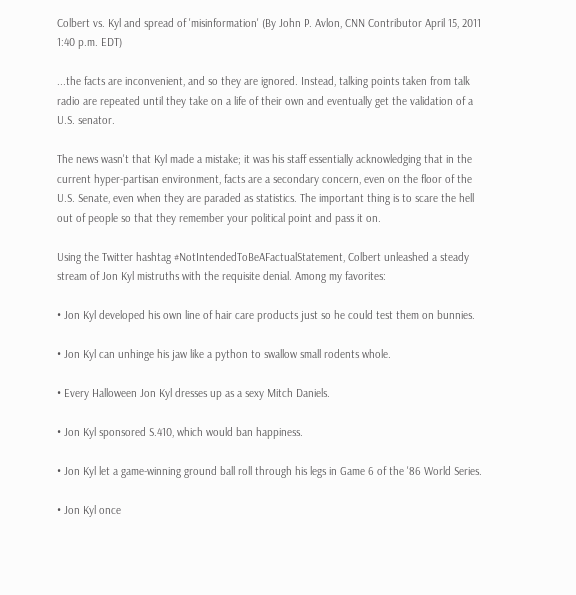Colbert vs. Kyl and spread of 'misinformation' (By John P. Avlon, CNN Contributor April 15, 2011 1:40 p.m. EDT)

...the facts are inconvenient, and so they are ignored. Instead, talking points taken from talk radio are repeated until they take on a life of their own and eventually get the validation of a U.S. senator.

The news wasn't that Kyl made a mistake; it was his staff essentially acknowledging that in the current hyper-partisan environment, facts are a secondary concern, even on the floor of the U.S. Senate, even when they are paraded as statistics. The important thing is to scare the hell out of people so that they remember your political point and pass it on.

Using the Twitter hashtag #NotIntendedToBeAFactualStatement, Colbert unleashed a steady stream of Jon Kyl mistruths with the requisite denial. Among my favorites:

• Jon Kyl developed his own line of hair care products just so he could test them on bunnies.

• Jon Kyl can unhinge his jaw like a python to swallow small rodents whole.

• Every Halloween Jon Kyl dresses up as a sexy Mitch Daniels.

• Jon Kyl sponsored S.410, which would ban happiness.

• Jon Kyl let a game-winning ground ball roll through his legs in Game 6 of the '86 World Series.

• Jon Kyl once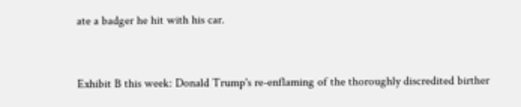ate a badger he hit with his car.


Exhibit B this week: Donald Trump's re-enflaming of the thoroughly discredited birther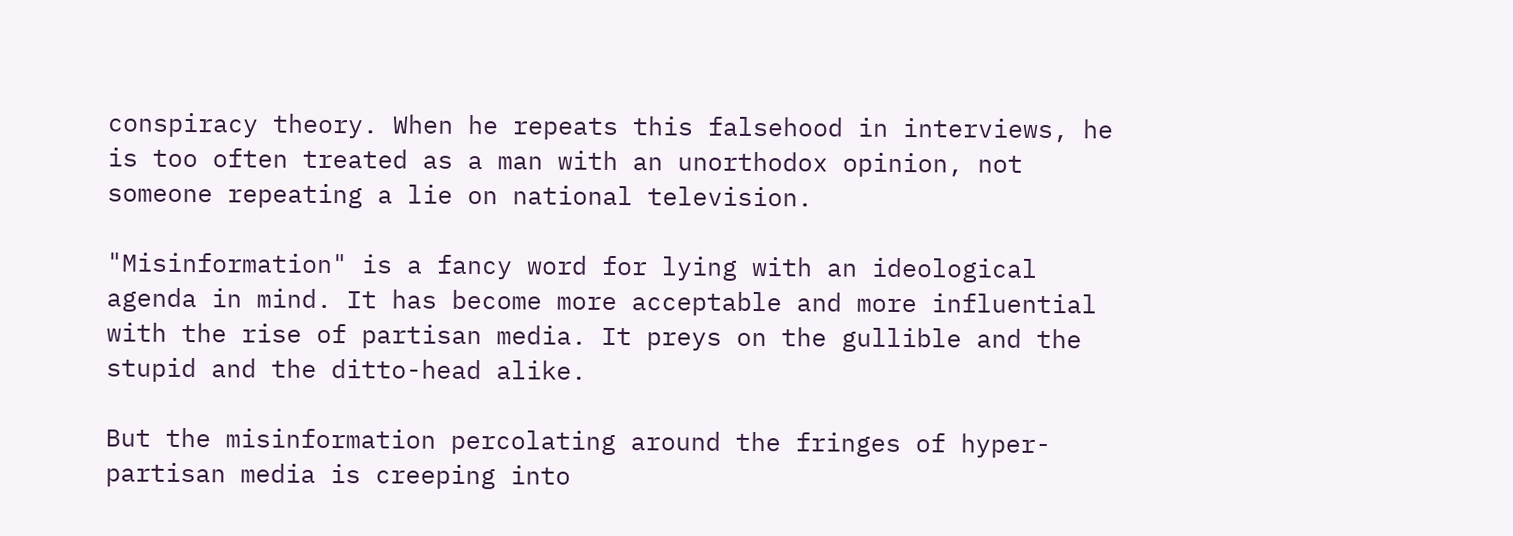conspiracy theory. When he repeats this falsehood in interviews, he is too often treated as a man with an unorthodox opinion, not someone repeating a lie on national television.

"Misinformation" is a fancy word for lying with an ideological agenda in mind. It has become more acceptable and more influential with the rise of partisan media. It preys on the gullible and the stupid and the ditto-head alike.

But the misinformation percolating around the fringes of hyper-partisan media is creeping into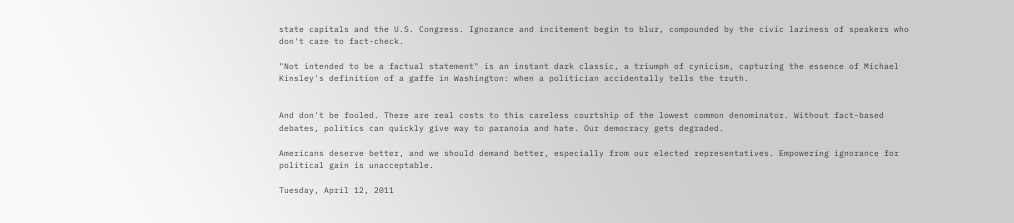state capitals and the U.S. Congress. Ignorance and incitement begin to blur, compounded by the civic laziness of speakers who don't care to fact-check.

"Not intended to be a factual statement" is an instant dark classic, a triumph of cynicism, capturing the essence of Michael Kinsley's definition of a gaffe in Washington: when a politician accidentally tells the truth.


And don't be fooled. There are real costs to this careless courtship of the lowest common denominator. Without fact-based debates, politics can quickly give way to paranoia and hate. Our democracy gets degraded.

Americans deserve better, and we should demand better, especially from our elected representatives. Empowering ignorance for political gain is unacceptable.

Tuesday, April 12, 2011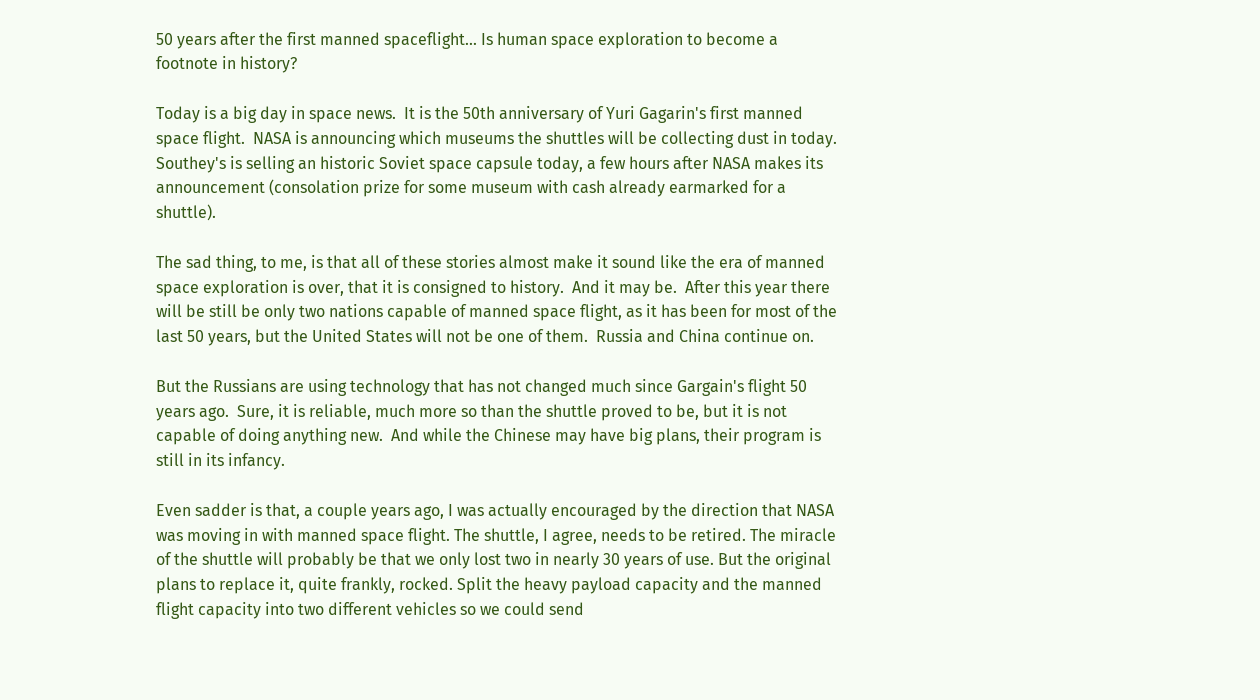50 years after the first manned spaceflight... Is human space exploration to become a footnote in history?

Today is a big day in space news.  It is the 50th anniversary of Yuri Gagarin's first manned space flight.  NASA is announcing which museums the shuttles will be collecting dust in today.  Southey's is selling an historic Soviet space capsule today, a few hours after NASA makes its announcement (consolation prize for some museum with cash already earmarked for a shuttle).

The sad thing, to me, is that all of these stories almost make it sound like the era of manned space exploration is over, that it is consigned to history.  And it may be.  After this year there will be still be only two nations capable of manned space flight, as it has been for most of the last 50 years, but the United States will not be one of them.  Russia and China continue on.

But the Russians are using technology that has not changed much since Gargain's flight 50 years ago.  Sure, it is reliable, much more so than the shuttle proved to be, but it is not capable of doing anything new.  And while the Chinese may have big plans, their program is still in its infancy.

Even sadder is that, a couple years ago, I was actually encouraged by the direction that NASA was moving in with manned space flight. The shuttle, I agree, needs to be retired. The miracle of the shuttle will probably be that we only lost two in nearly 30 years of use. But the original plans to replace it, quite frankly, rocked. Split the heavy payload capacity and the manned flight capacity into two different vehicles so we could send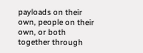payloads on their own, people on their own, or both together through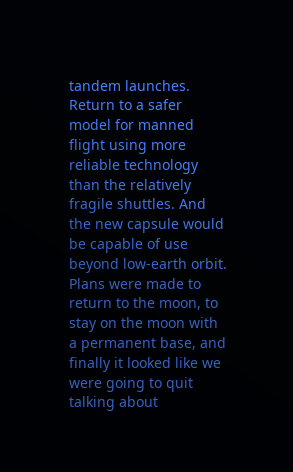tandem launches. Return to a safer model for manned flight using more reliable technology than the relatively fragile shuttles. And the new capsule would be capable of use beyond low-earth orbit. Plans were made to return to the moon, to stay on the moon with a permanent base, and finally it looked like we were going to quit talking about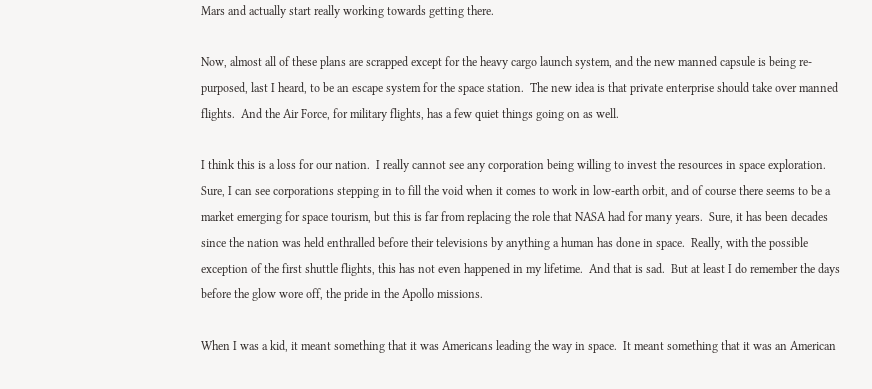Mars and actually start really working towards getting there.

Now, almost all of these plans are scrapped except for the heavy cargo launch system, and the new manned capsule is being re-purposed, last I heard, to be an escape system for the space station.  The new idea is that private enterprise should take over manned flights.  And the Air Force, for military flights, has a few quiet things going on as well.

I think this is a loss for our nation.  I really cannot see any corporation being willing to invest the resources in space exploration.  Sure, I can see corporations stepping in to fill the void when it comes to work in low-earth orbit, and of course there seems to be a market emerging for space tourism, but this is far from replacing the role that NASA had for many years.  Sure, it has been decades since the nation was held enthralled before their televisions by anything a human has done in space.  Really, with the possible exception of the first shuttle flights, this has not even happened in my lifetime.  And that is sad.  But at least I do remember the days before the glow wore off, the pride in the Apollo missions.

When I was a kid, it meant something that it was Americans leading the way in space.  It meant something that it was an American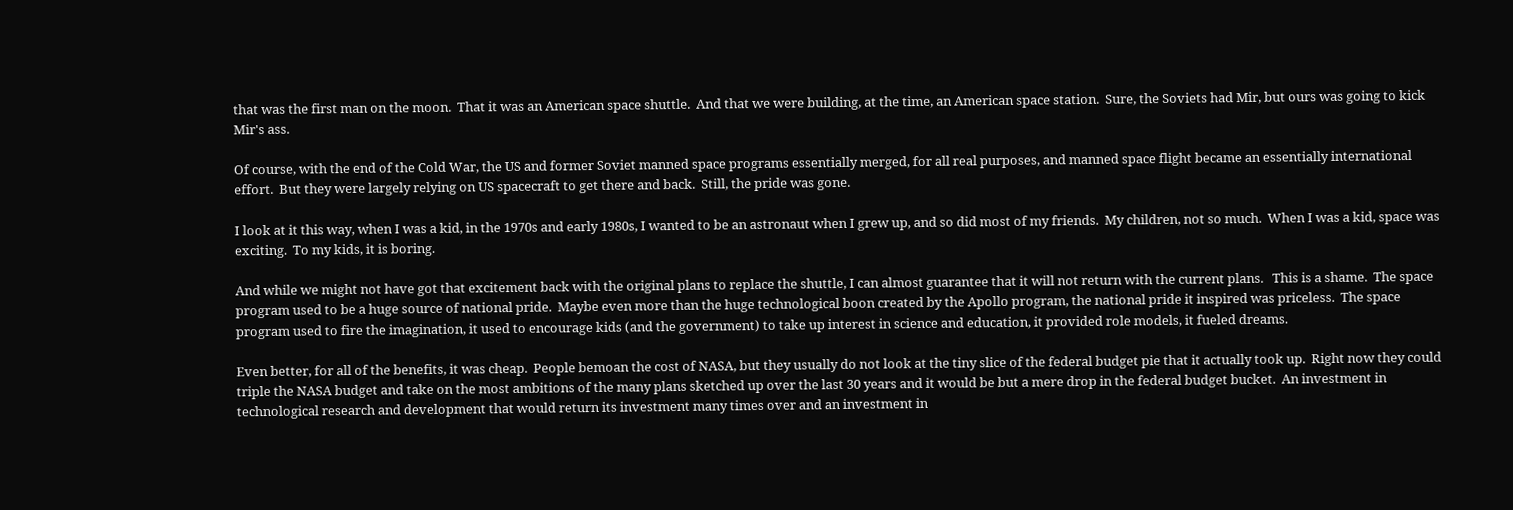that was the first man on the moon.  That it was an American space shuttle.  And that we were building, at the time, an American space station.  Sure, the Soviets had Mir, but ours was going to kick Mir's ass.

Of course, with the end of the Cold War, the US and former Soviet manned space programs essentially merged, for all real purposes, and manned space flight became an essentially international effort.  But they were largely relying on US spacecraft to get there and back.  Still, the pride was gone.

I look at it this way, when I was a kid, in the 1970s and early 1980s, I wanted to be an astronaut when I grew up, and so did most of my friends.  My children, not so much.  When I was a kid, space was exciting.  To my kids, it is boring.

And while we might not have got that excitement back with the original plans to replace the shuttle, I can almost guarantee that it will not return with the current plans.   This is a shame.  The space program used to be a huge source of national pride.  Maybe even more than the huge technological boon created by the Apollo program, the national pride it inspired was priceless.  The space program used to fire the imagination, it used to encourage kids (and the government) to take up interest in science and education, it provided role models, it fueled dreams.

Even better, for all of the benefits, it was cheap.  People bemoan the cost of NASA, but they usually do not look at the tiny slice of the federal budget pie that it actually took up.  Right now they could triple the NASA budget and take on the most ambitions of the many plans sketched up over the last 30 years and it would be but a mere drop in the federal budget bucket.  An investment in technological research and development that would return its investment many times over and an investment in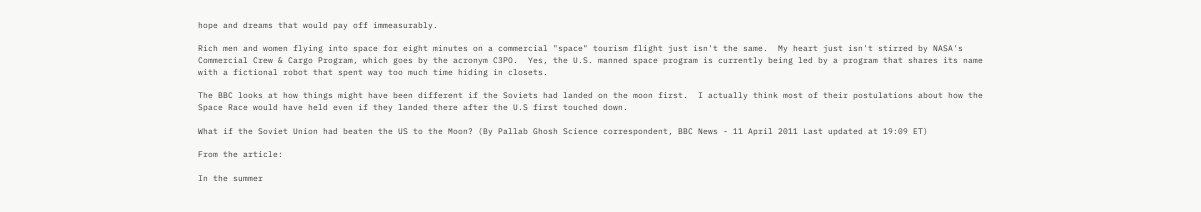hope and dreams that would pay off immeasurably.

Rich men and women flying into space for eight minutes on a commercial "space" tourism flight just isn't the same.  My heart just isn't stirred by NASA's Commercial Crew & Cargo Program, which goes by the acronym C3PO.  Yes, the U.S. manned space program is currently being led by a program that shares its name with a fictional robot that spent way too much time hiding in closets.

The BBC looks at how things might have been different if the Soviets had landed on the moon first.  I actually think most of their postulations about how the Space Race would have held even if they landed there after the U.S first touched down.

What if the Soviet Union had beaten the US to the Moon? (By Pallab Ghosh Science correspondent, BBC News - 11 April 2011 Last updated at 19:09 ET)

From the article:

In the summer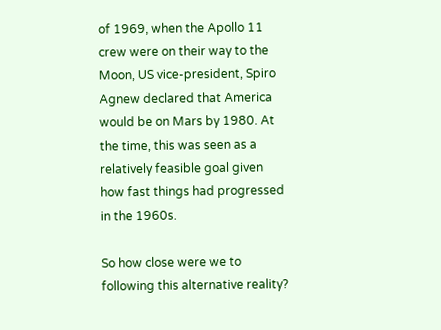of 1969, when the Apollo 11 crew were on their way to the Moon, US vice-president, Spiro Agnew declared that America would be on Mars by 1980. At the time, this was seen as a relatively feasible goal given how fast things had progressed in the 1960s.

So how close were we to following this alternative reality?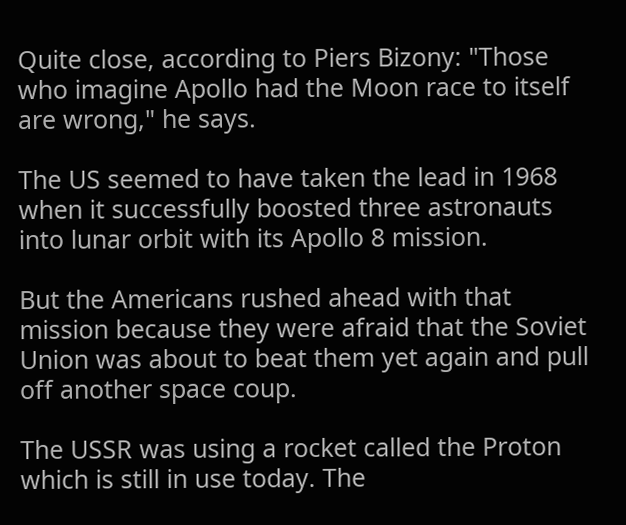Quite close, according to Piers Bizony: "Those who imagine Apollo had the Moon race to itself are wrong," he says.

The US seemed to have taken the lead in 1968 when it successfully boosted three astronauts into lunar orbit with its Apollo 8 mission.

But the Americans rushed ahead with that mission because they were afraid that the Soviet Union was about to beat them yet again and pull off another space coup.

The USSR was using a rocket called the Proton which is still in use today. The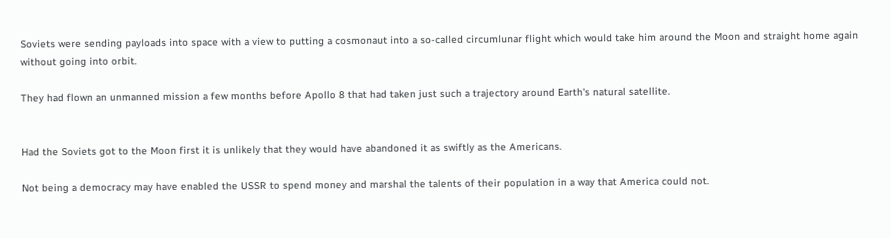Soviets were sending payloads into space with a view to putting a cosmonaut into a so-called circumlunar flight which would take him around the Moon and straight home again without going into orbit.

They had flown an unmanned mission a few months before Apollo 8 that had taken just such a trajectory around Earth's natural satellite.


Had the Soviets got to the Moon first it is unlikely that they would have abandoned it as swiftly as the Americans.

Not being a democracy may have enabled the USSR to spend money and marshal the talents of their population in a way that America could not.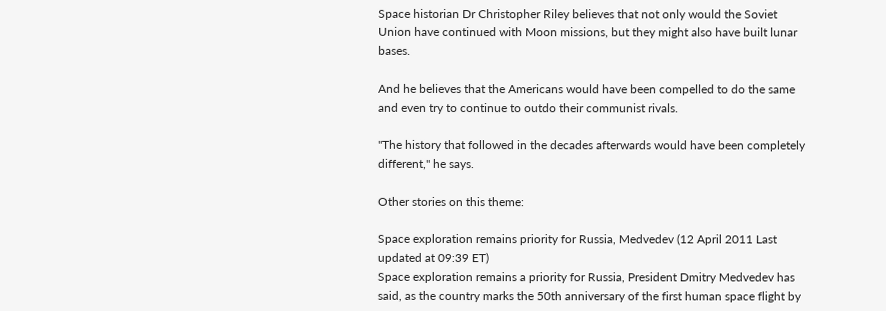Space historian Dr Christopher Riley believes that not only would the Soviet Union have continued with Moon missions, but they might also have built lunar bases.

And he believes that the Americans would have been compelled to do the same and even try to continue to outdo their communist rivals.

"The history that followed in the decades afterwards would have been completely different," he says.

Other stories on this theme:

Space exploration remains priority for Russia, Medvedev (12 April 2011 Last updated at 09:39 ET)
Space exploration remains a priority for Russia, President Dmitry Medvedev has said, as the country marks the 50th anniversary of the first human space flight by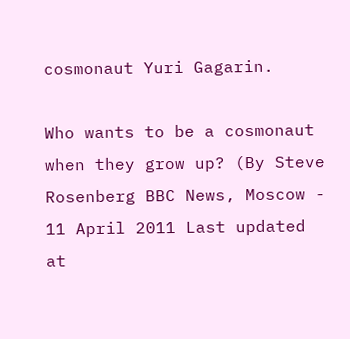cosmonaut Yuri Gagarin.

Who wants to be a cosmonaut when they grow up? (By Steve Rosenberg BBC News, Moscow - 11 April 2011 Last updated at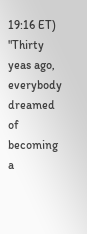19:16 ET)
"Thirty yeas ago, everybody dreamed of becoming a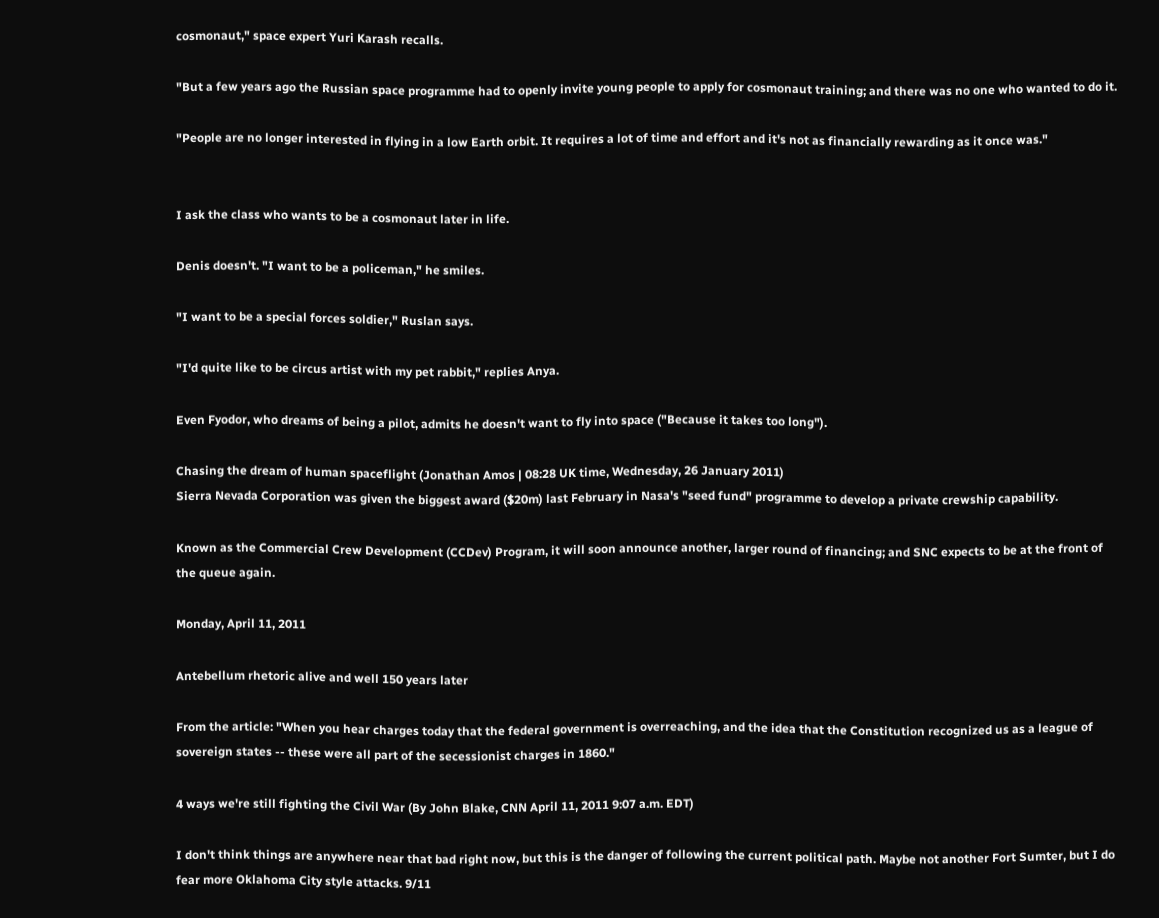cosmonaut," space expert Yuri Karash recalls.

"But a few years ago the Russian space programme had to openly invite young people to apply for cosmonaut training; and there was no one who wanted to do it.

"People are no longer interested in flying in a low Earth orbit. It requires a lot of time and effort and it's not as financially rewarding as it once was."


I ask the class who wants to be a cosmonaut later in life.

Denis doesn't. "I want to be a policeman," he smiles.

"I want to be a special forces soldier," Ruslan says.

"I'd quite like to be circus artist with my pet rabbit," replies Anya.

Even Fyodor, who dreams of being a pilot, admits he doesn't want to fly into space ("Because it takes too long").

Chasing the dream of human spaceflight (Jonathan Amos | 08:28 UK time, Wednesday, 26 January 2011)
Sierra Nevada Corporation was given the biggest award ($20m) last February in Nasa's "seed fund" programme to develop a private crewship capability.

Known as the Commercial Crew Development (CCDev) Program, it will soon announce another, larger round of financing; and SNC expects to be at the front of the queue again.

Monday, April 11, 2011

Antebellum rhetoric alive and well 150 years later

From the article: "When you hear charges today that the federal government is overreaching, and the idea that the Constitution recognized us as a league of sovereign states -- these were all part of the secessionist charges in 1860."

4 ways we're still fighting the Civil War (By John Blake, CNN April 11, 2011 9:07 a.m. EDT)

I don't think things are anywhere near that bad right now, but this is the danger of following the current political path. Maybe not another Fort Sumter, but I do fear more Oklahoma City style attacks. 9/11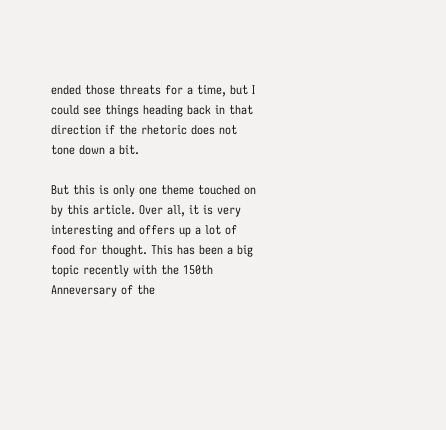ended those threats for a time, but I could see things heading back in that direction if the rhetoric does not tone down a bit.

But this is only one theme touched on by this article. Over all, it is very interesting and offers up a lot of food for thought. This has been a big topic recently with the 150th Anneversary of the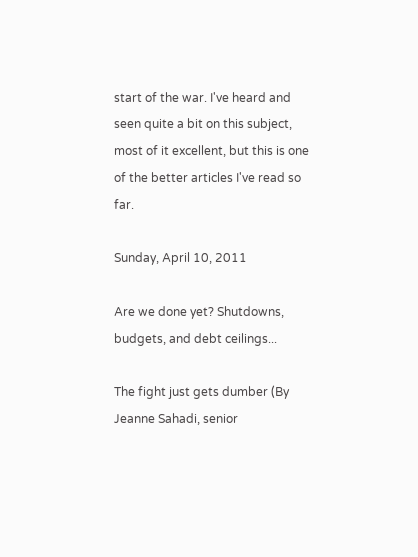start of the war. I've heard and seen quite a bit on this subject, most of it excellent, but this is one of the better articles I've read so far.

Sunday, April 10, 2011

Are we done yet? Shutdowns, budgets, and debt ceilings...

The fight just gets dumber (By Jeanne Sahadi, senior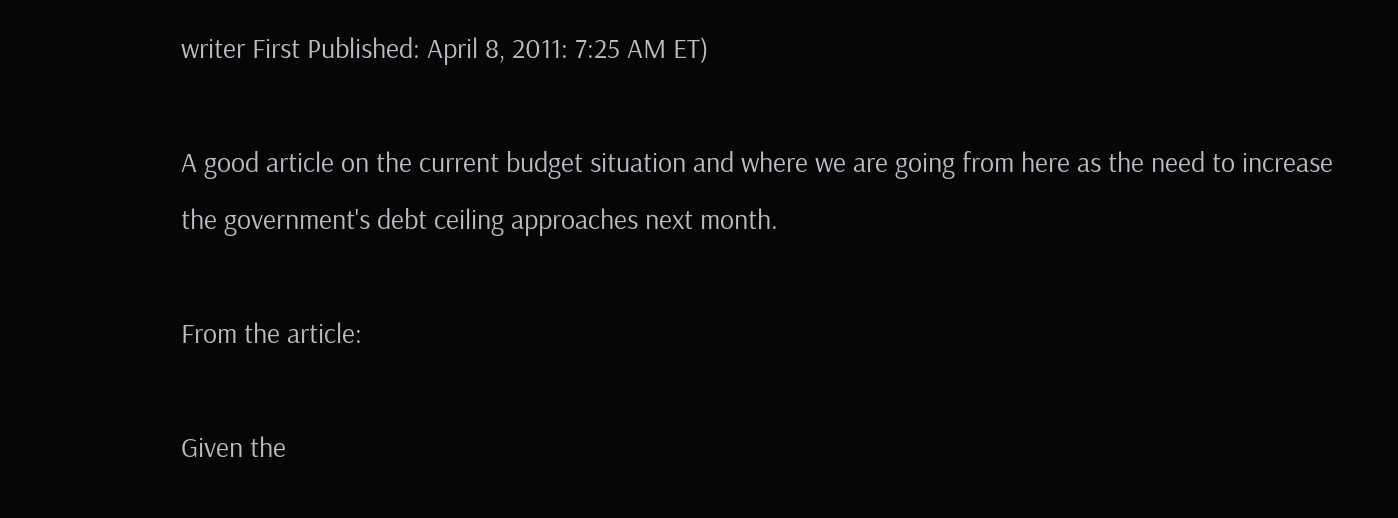writer First Published: April 8, 2011: 7:25 AM ET)

A good article on the current budget situation and where we are going from here as the need to increase the government's debt ceiling approaches next month.

From the article:

Given the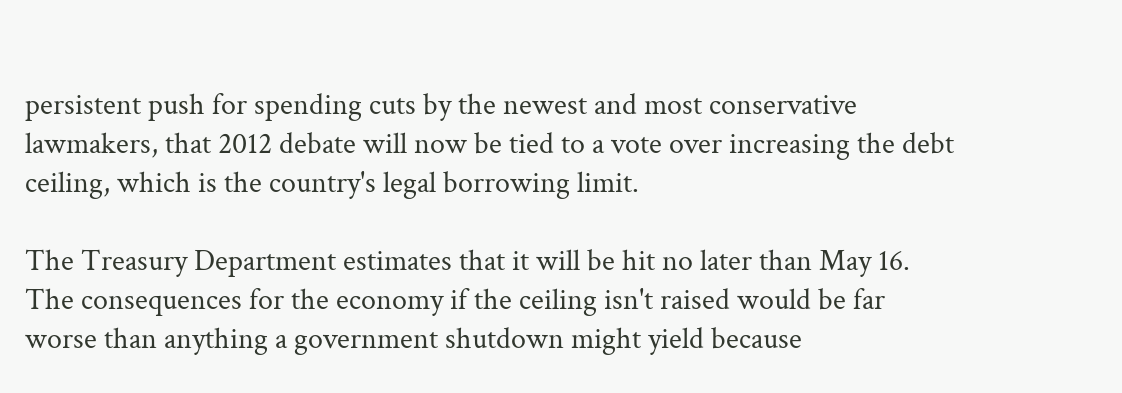persistent push for spending cuts by the newest and most conservative lawmakers, that 2012 debate will now be tied to a vote over increasing the debt ceiling, which is the country's legal borrowing limit.

The Treasury Department estimates that it will be hit no later than May 16. The consequences for the economy if the ceiling isn't raised would be far worse than anything a government shutdown might yield because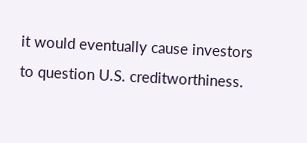it would eventually cause investors to question U.S. creditworthiness.